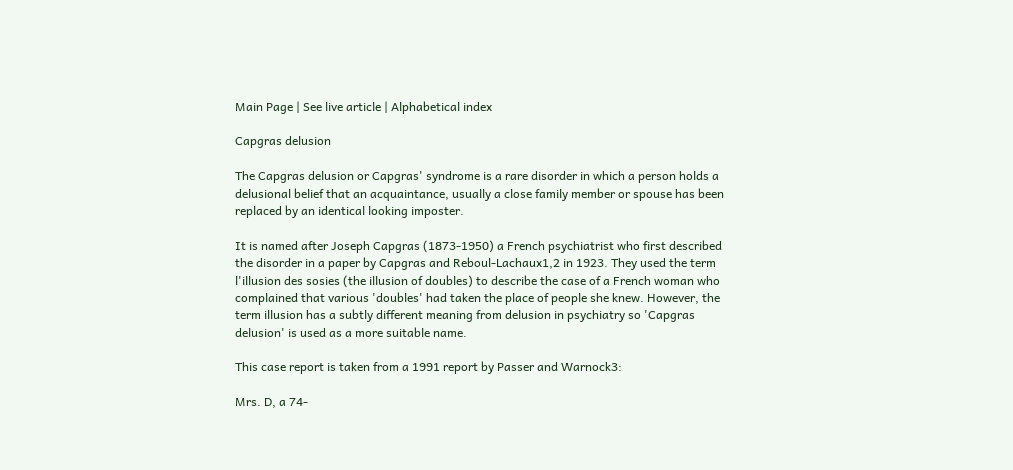Main Page | See live article | Alphabetical index

Capgras delusion

The Capgras delusion or Capgras' syndrome is a rare disorder in which a person holds a delusional belief that an acquaintance, usually a close family member or spouse has been replaced by an identical looking imposter.

It is named after Joseph Capgras (1873-1950) a French psychiatrist who first described the disorder in a paper by Capgras and Reboul-Lachaux1,2 in 1923. They used the term l'illusion des sosies (the illusion of doubles) to describe the case of a French woman who complained that various 'doubles' had taken the place of people she knew. However, the term illusion has a subtly different meaning from delusion in psychiatry so 'Capgras delusion' is used as a more suitable name.

This case report is taken from a 1991 report by Passer and Warnock3:

Mrs. D, a 74-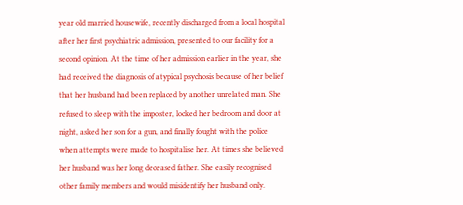year old married housewife, recently discharged from a local hospital after her first psychiatric admission, presented to our facility for a second opinion. At the time of her admission earlier in the year, she had received the diagnosis of atypical psychosis because of her belief that her husband had been replaced by another unrelated man. She refused to sleep with the imposter, locked her bedroom and door at night, asked her son for a gun, and finally fought with the police when attempts were made to hospitalise her. At times she believed her husband was her long deceased father. She easily recognised other family members and would misidentify her husband only.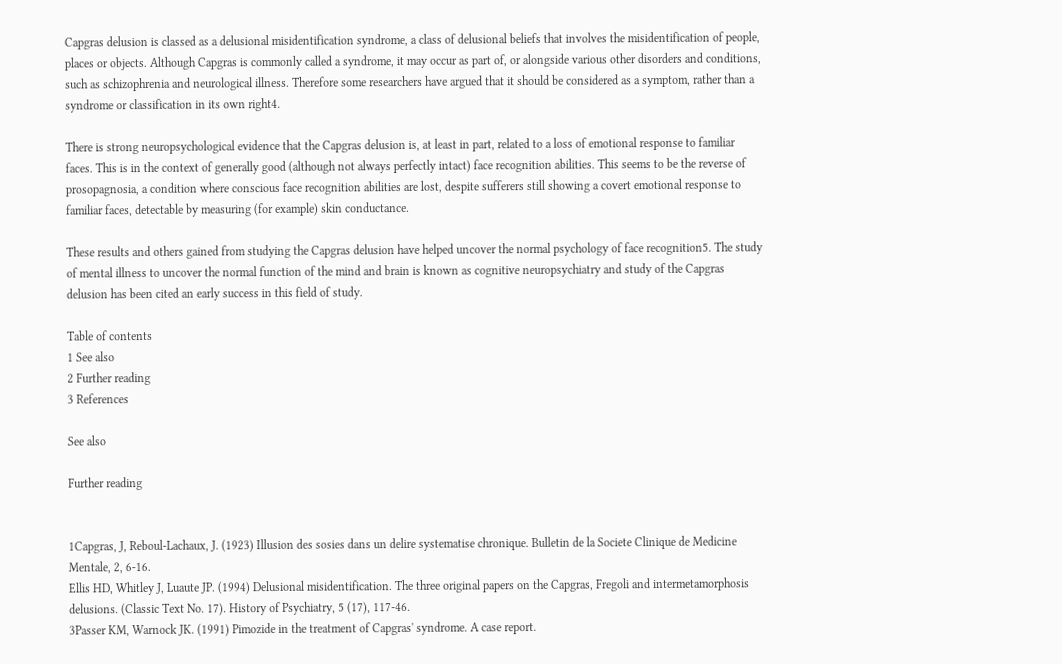Capgras delusion is classed as a delusional misidentification syndrome, a class of delusional beliefs that involves the misidentification of people, places or objects. Although Capgras is commonly called a syndrome, it may occur as part of, or alongside various other disorders and conditions, such as schizophrenia and neurological illness. Therefore some researchers have argued that it should be considered as a symptom, rather than a syndrome or classification in its own right4.

There is strong neuropsychological evidence that the Capgras delusion is, at least in part, related to a loss of emotional response to familiar faces. This is in the context of generally good (although not always perfectly intact) face recognition abilities. This seems to be the reverse of prosopagnosia, a condition where conscious face recognition abilities are lost, despite sufferers still showing a covert emotional response to familiar faces, detectable by measuring (for example) skin conductance.

These results and others gained from studying the Capgras delusion have helped uncover the normal psychology of face recognition5. The study of mental illness to uncover the normal function of the mind and brain is known as cognitive neuropsychiatry and study of the Capgras delusion has been cited an early success in this field of study.

Table of contents
1 See also
2 Further reading
3 References

See also

Further reading


1Capgras, J, Reboul-Lachaux, J. (1923) Illusion des sosies dans un delire systematise chronique. Bulletin de la Societe Clinique de Medicine Mentale, 2, 6-16.
Ellis HD, Whitley J, Luaute JP. (1994) Delusional misidentification. The three original papers on the Capgras, Fregoli and intermetamorphosis delusions. (Classic Text No. 17). History of Psychiatry, 5 (17), 117-46.
3Passer KM, Warnock JK. (1991) Pimozide in the treatment of Capgras' syndrome. A case report.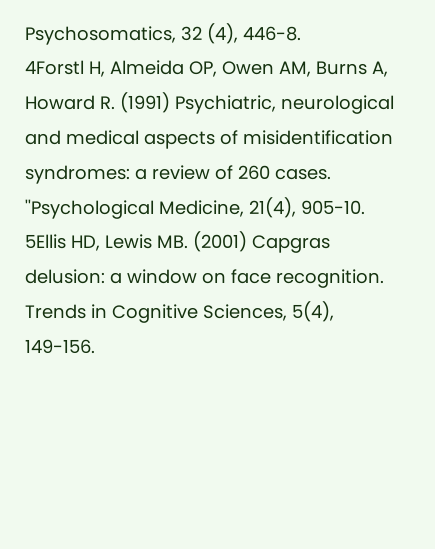Psychosomatics, 32 (4), 446-8.
4Forstl H, Almeida OP, Owen AM, Burns A, Howard R. (1991) Psychiatric, neurological and medical aspects of misidentification syndromes: a review of 260 cases. ''Psychological Medicine, 21(4), 905-10.
5Ellis HD, Lewis MB. (2001) Capgras delusion: a window on face recognition. Trends in Cognitive Sciences, 5(4), 149-156.